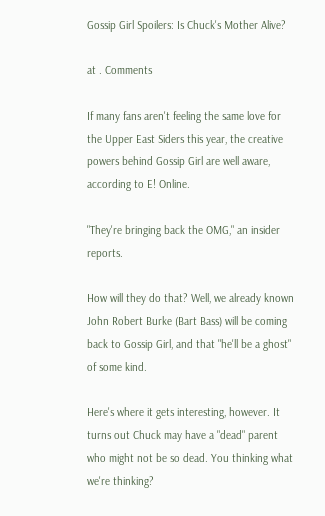Gossip Girl Spoilers: Is Chuck's Mother Alive?

at . Comments

If many fans aren't feeling the same love for the Upper East Siders this year, the creative powers behind Gossip Girl are well aware, according to E! Online.

"They're bringing back the OMG," an insider reports.

How will they do that? Well, we already known John Robert Burke (Bart Bass) will be coming back to Gossip Girl, and that "he'll be a ghost" of some kind.

Here's where it gets interesting, however. It turns out Chuck may have a "dead" parent who might not be so dead. You thinking what we're thinking?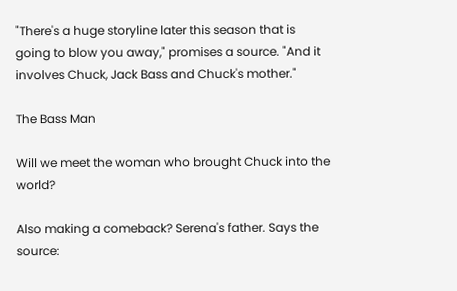"There's a huge storyline later this season that is going to blow you away," promises a source. "And it involves Chuck, Jack Bass and Chuck's mother."

The Bass Man

Will we meet the woman who brought Chuck into the world?

Also making a comeback? Serena's father. Says the source: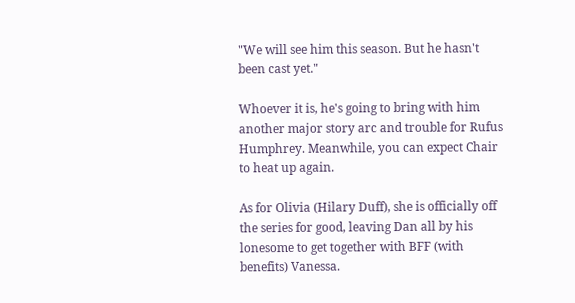"We will see him this season. But he hasn't been cast yet."

Whoever it is, he's going to bring with him another major story arc and trouble for Rufus Humphrey. Meanwhile, you can expect Chair to heat up again.

As for Olivia (Hilary Duff), she is officially off the series for good, leaving Dan all by his lonesome to get together with BFF (with benefits) Vanessa.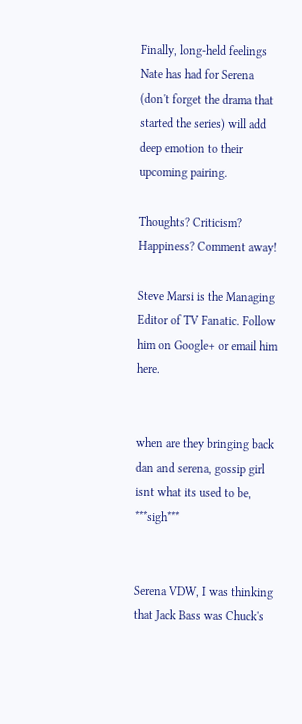Finally, long-held feelings Nate has had for Serena (don't forget the drama that started the series) will add deep emotion to their upcoming pairing.

Thoughts? Criticism? Happiness? Comment away!

Steve Marsi is the Managing Editor of TV Fanatic. Follow him on Google+ or email him here.


when are they bringing back dan and serena, gossip girl isnt what its used to be, ***sigh***


Serena VDW, I was thinking that Jack Bass was Chuck's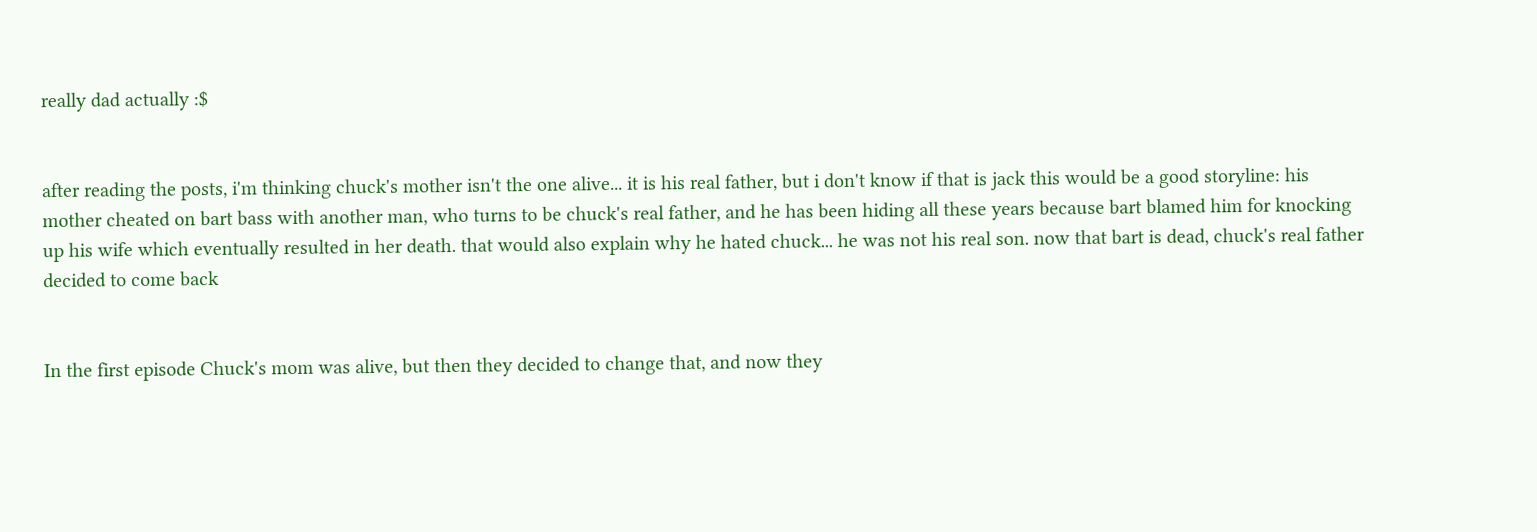really dad actually :$


after reading the posts, i'm thinking chuck's mother isn't the one alive... it is his real father, but i don't know if that is jack this would be a good storyline: his mother cheated on bart bass with another man, who turns to be chuck's real father, and he has been hiding all these years because bart blamed him for knocking up his wife which eventually resulted in her death. that would also explain why he hated chuck... he was not his real son. now that bart is dead, chuck's real father decided to come back


In the first episode Chuck's mom was alive, but then they decided to change that, and now they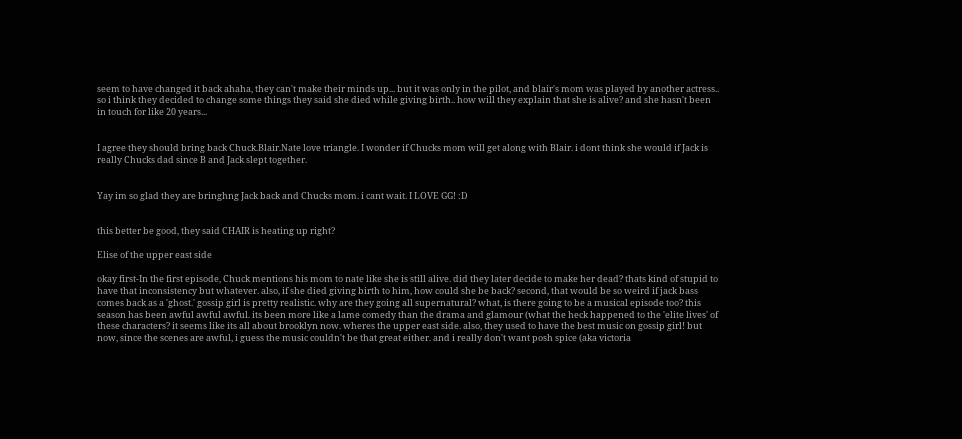seem to have changed it back ahaha, they can't make their minds up... but it was only in the pilot, and blair's mom was played by another actress.. so i think they decided to change some things they said she died while giving birth.. how will they explain that she is alive? and she hasn't been in touch for like 20 years...


I agree they should bring back Chuck.Blair.Nate love triangle. I wonder if Chucks mom will get along with Blair. i dont think she would if Jack is really Chucks dad since B and Jack slept together.


Yay im so glad they are bringhng Jack back and Chucks mom. i cant wait. I LOVE GG! :D


this better be good, they said CHAIR is heating up right?

Elise of the upper east side

okay first-In the first episode, Chuck mentions his mom to nate like she is still alive. did they later decide to make her dead? thats kind of stupid to have that inconsistency but whatever. also, if she died giving birth to him, how could she be back? second, that would be so weird if jack bass comes back as a 'ghost.' gossip girl is pretty realistic. why are they going all supernatural? what, is there going to be a musical episode too? this season has been awful awful awful. its been more like a lame comedy than the drama and glamour (what the heck happened to the 'elite lives' of these characters? it seems like its all about brooklyn now. wheres the upper east side. also, they used to have the best music on gossip girl! but now, since the scenes are awful, i guess the music couldn't be that great either. and i really don't want posh spice (aka victoria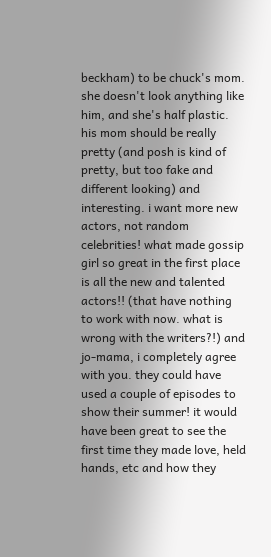beckham) to be chuck's mom. she doesn't look anything like him, and she's half plastic. his mom should be really pretty (and posh is kind of pretty, but too fake and different looking) and interesting. i want more new actors, not random celebrities! what made gossip girl so great in the first place is all the new and talented actors!! (that have nothing to work with now. what is wrong with the writers?!) and jo-mama, i completely agree with you. they could have used a couple of episodes to show their summer! it would have been great to see the first time they made love, held hands, etc and how they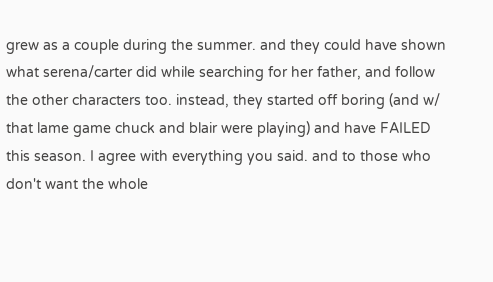grew as a couple during the summer. and they could have shown what serena/carter did while searching for her father, and follow the other characters too. instead, they started off boring (and w/ that lame game chuck and blair were playing) and have FAILED this season. I agree with everything you said. and to those who don't want the whole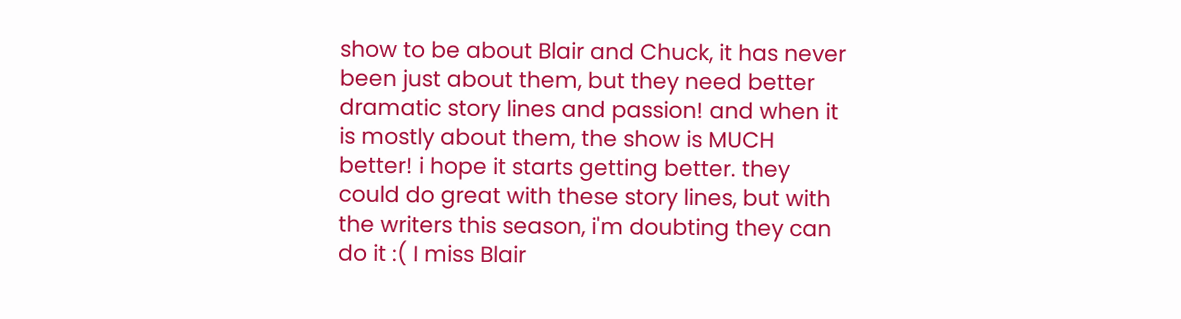show to be about Blair and Chuck, it has never been just about them, but they need better dramatic story lines and passion! and when it is mostly about them, the show is MUCH better! i hope it starts getting better. they could do great with these story lines, but with the writers this season, i'm doubting they can do it :( I miss Blair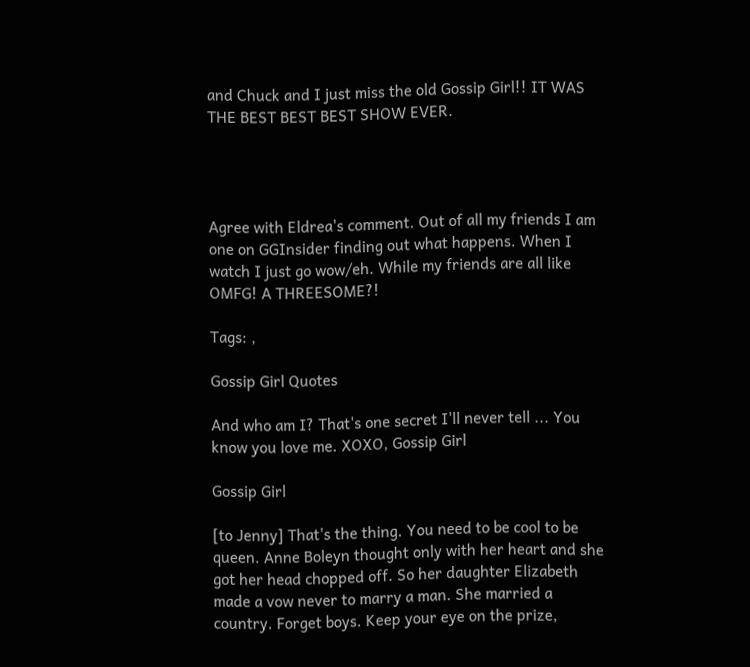and Chuck and I just miss the old Gossip Girl!! IT WAS THE BEST BEST BEST SHOW EVER.




Agree with Eldrea's comment. Out of all my friends I am one on GGInsider finding out what happens. When I watch I just go wow/eh. While my friends are all like OMFG! A THREESOME?!

Tags: ,

Gossip Girl Quotes

And who am I? That's one secret I'll never tell ... You know you love me. XOXO, Gossip Girl

Gossip Girl

[to Jenny] That's the thing. You need to be cool to be queen. Anne Boleyn thought only with her heart and she got her head chopped off. So her daughter Elizabeth made a vow never to marry a man. She married a country. Forget boys. Keep your eye on the prize,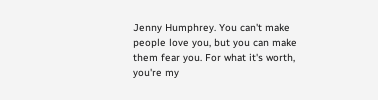Jenny Humphrey. You can't make people love you, but you can make them fear you. For what it's worth, you're my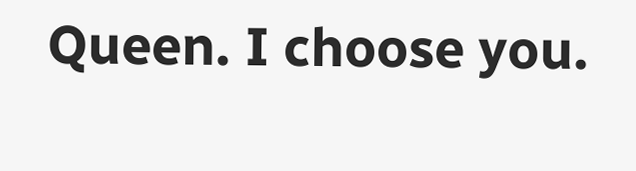Queen. I choose you.